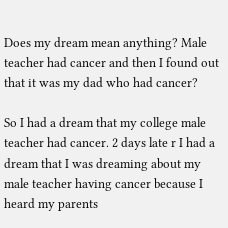Does my dream mean anything? Male teacher had cancer and then I found out that it was my dad who had cancer?

So I had a dream that my college male teacher had cancer. 2 days late r I had a dream that I was dreaming about my male teacher having cancer because I heard my parents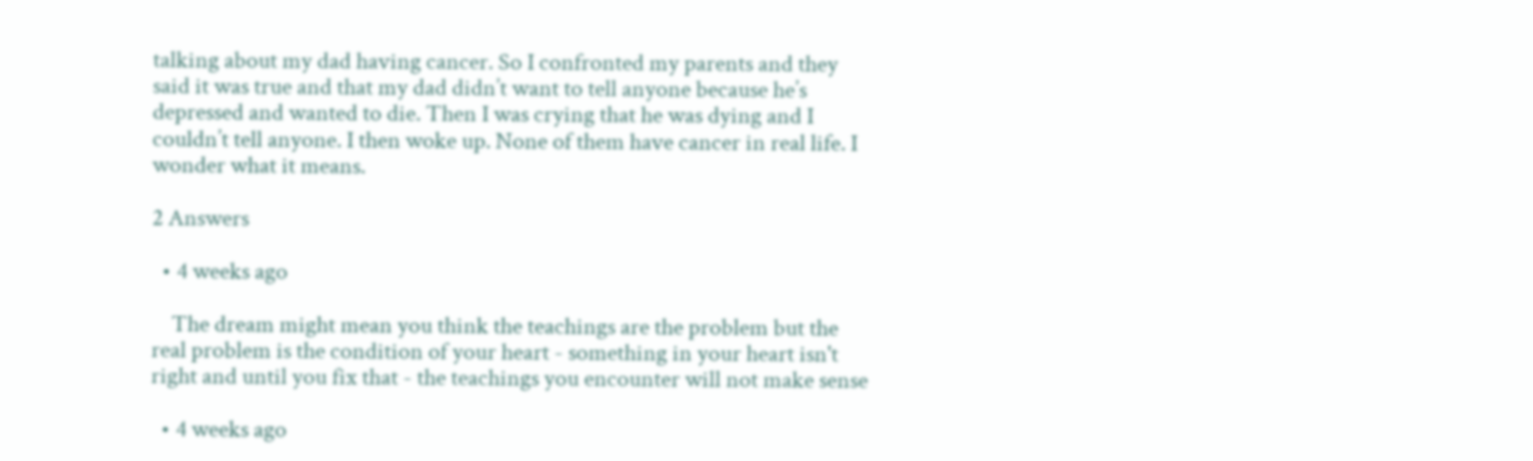talking about my dad having cancer. So I confronted my parents and they said it was true and that my dad didn’t want to tell anyone because he’s depressed and wanted to die. Then I was crying that he was dying and I couldn’t tell anyone. I then woke up. None of them have cancer in real life. I wonder what it means.

2 Answers

  • 4 weeks ago

    The dream might mean you think the teachings are the problem but the real problem is the condition of your heart - something in your heart isn't right and until you fix that - the teachings you encounter will not make sense

  • 4 weeks ago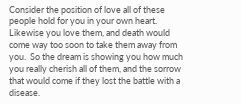Consider the position of love all of these people hold for you in your own heart.  Likewise you love them, and death would come way too soon to take them away from you.  So the dream is showing you how much you really cherish all of them, and the sorrow that would come if they lost the battle with a disease.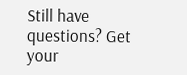Still have questions? Get your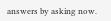answers by asking now.